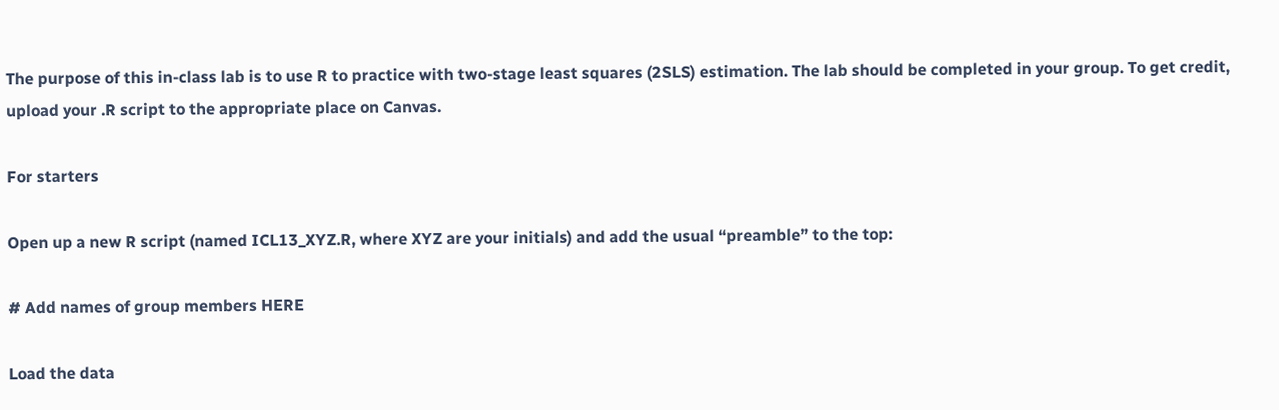The purpose of this in-class lab is to use R to practice with two-stage least squares (2SLS) estimation. The lab should be completed in your group. To get credit, upload your .R script to the appropriate place on Canvas.

For starters

Open up a new R script (named ICL13_XYZ.R, where XYZ are your initials) and add the usual “preamble” to the top:

# Add names of group members HERE

Load the data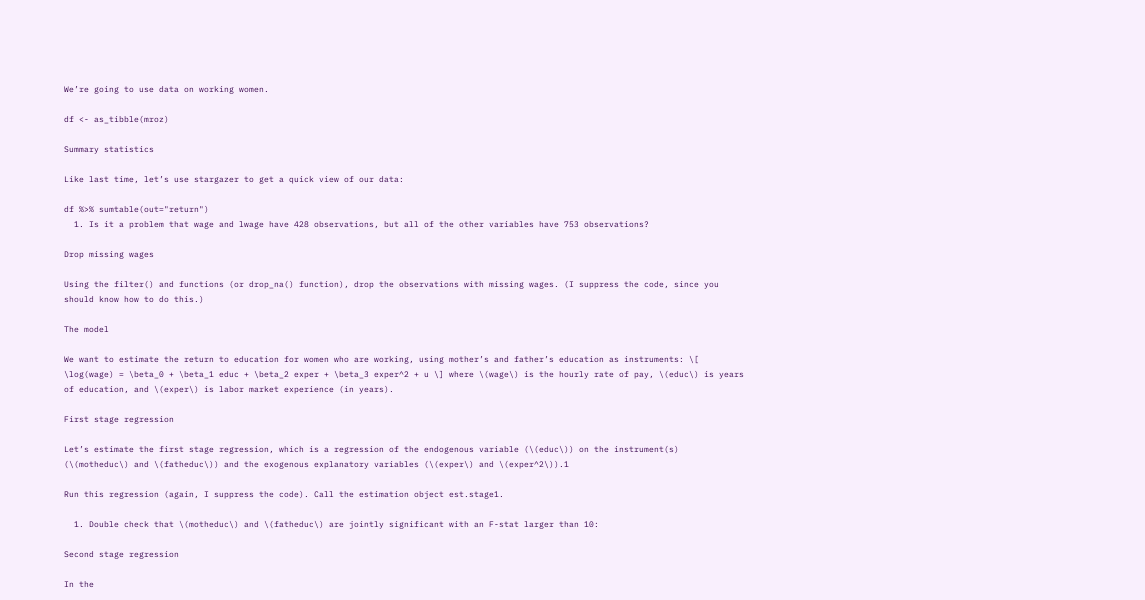We’re going to use data on working women.

df <- as_tibble(mroz)

Summary statistics

Like last time, let’s use stargazer to get a quick view of our data:

df %>% sumtable(out="return")
  1. Is it a problem that wage and lwage have 428 observations, but all of the other variables have 753 observations?

Drop missing wages

Using the filter() and functions (or drop_na() function), drop the observations with missing wages. (I suppress the code, since you should know how to do this.)

The model

We want to estimate the return to education for women who are working, using mother’s and father’s education as instruments: \[ \log(wage) = \beta_0 + \beta_1 educ + \beta_2 exper + \beta_3 exper^2 + u \] where \(wage\) is the hourly rate of pay, \(educ\) is years of education, and \(exper\) is labor market experience (in years).

First stage regression

Let’s estimate the first stage regression, which is a regression of the endogenous variable (\(educ\)) on the instrument(s) (\(motheduc\) and \(fatheduc\)) and the exogenous explanatory variables (\(exper\) and \(exper^2\)).1

Run this regression (again, I suppress the code). Call the estimation object est.stage1.

  1. Double check that \(motheduc\) and \(fatheduc\) are jointly significant with an F-stat larger than 10:

Second stage regression

In the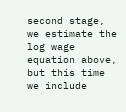second stage, we estimate the log wage equation above, but this time we include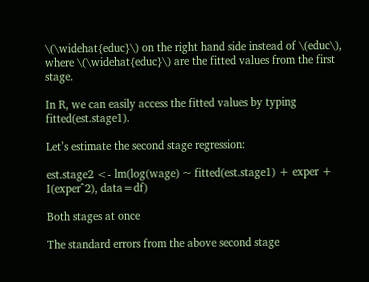\(\widehat{educ}\) on the right hand side instead of \(educ\), where \(\widehat{educ}\) are the fitted values from the first stage.

In R, we can easily access the fitted values by typing fitted(est.stage1).

Let’s estimate the second stage regression:

est.stage2 <- lm(log(wage) ~ fitted(est.stage1) + exper + I(exper^2), data=df)

Both stages at once

The standard errors from the above second stage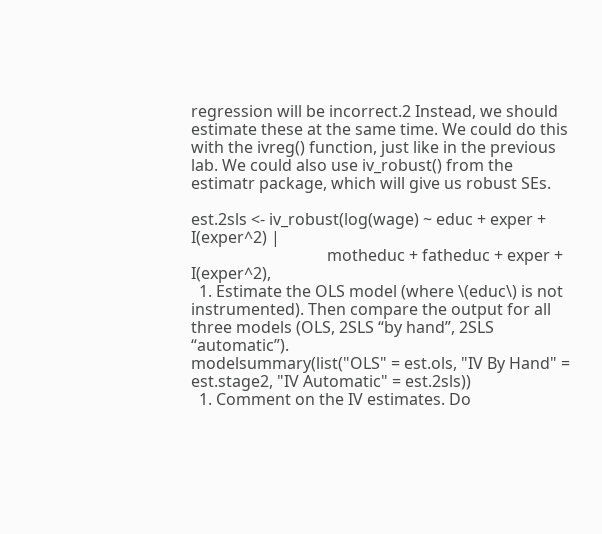regression will be incorrect.2 Instead, we should estimate these at the same time. We could do this with the ivreg() function, just like in the previous lab. We could also use iv_robust() from the estimatr package, which will give us robust SEs.

est.2sls <- iv_robust(log(wage) ~ educ + exper + I(exper^2) |
                                  motheduc + fatheduc + exper + I(exper^2),
  1. Estimate the OLS model (where \(educ\) is not instrumented). Then compare the output for all three models (OLS, 2SLS “by hand”, 2SLS “automatic”).
modelsummary(list("OLS" = est.ols, "IV By Hand" = est.stage2, "IV Automatic" = est.2sls))
  1. Comment on the IV estimates. Do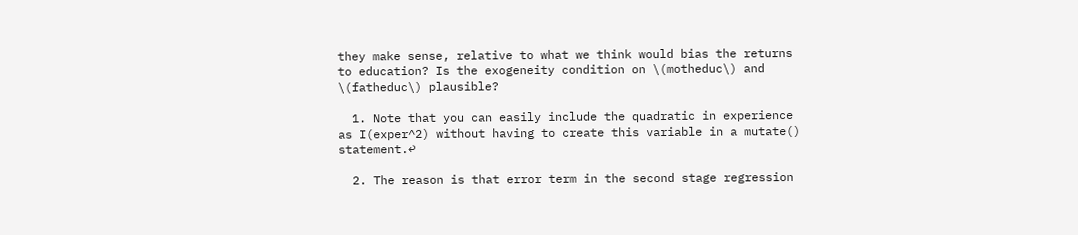they make sense, relative to what we think would bias the returns to education? Is the exogeneity condition on \(motheduc\) and \(fatheduc\) plausible?

  1. Note that you can easily include the quadratic in experience as I(exper^2) without having to create this variable in a mutate() statement.↩

  2. The reason is that error term in the second stage regression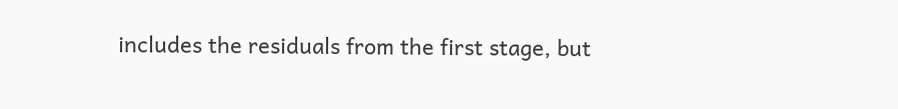includes the residuals from the first stage, but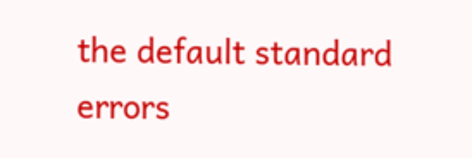the default standard errors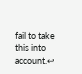fail to take this into account.↩